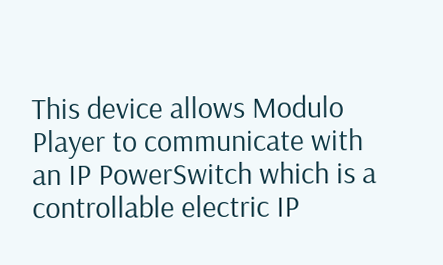This device allows Modulo Player to communicate with an IP PowerSwitch which is a controllable electric IP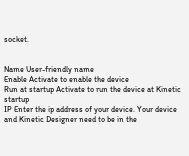socket.


Name User-friendly name
Enable Activate to enable the device
Run at startup Activate to run the device at Kinetic startup
IP Enter the ip address of your device. Your device and Kinetic Designer need to be in the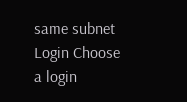same subnet
Login Choose a login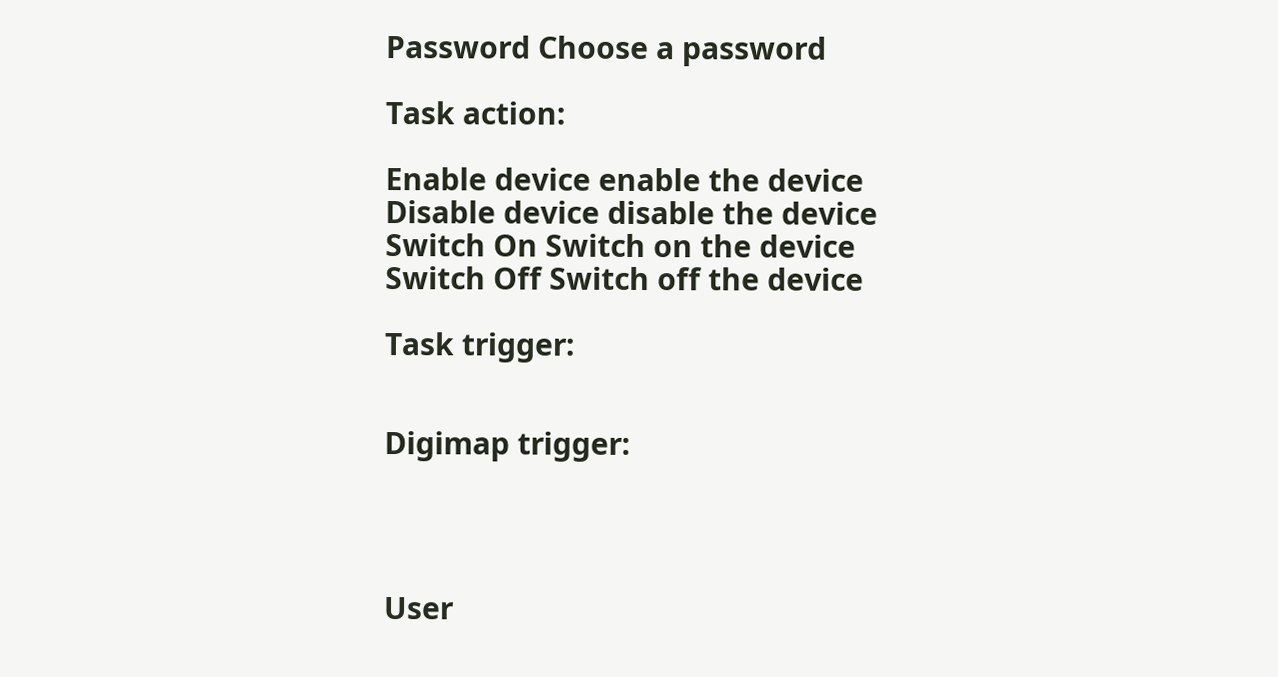Password Choose a password

Task action:

Enable device enable the device
Disable device disable the device
Switch On Switch on the device
Switch Off Switch off the device

Task trigger:


Digimap trigger:




User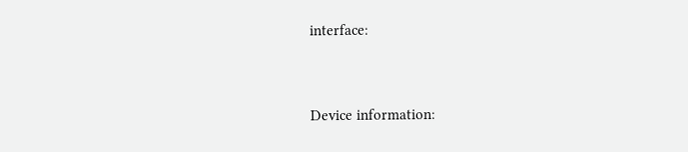interface:


Device information: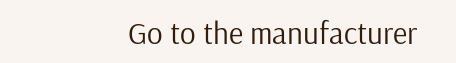Go to the manufacturer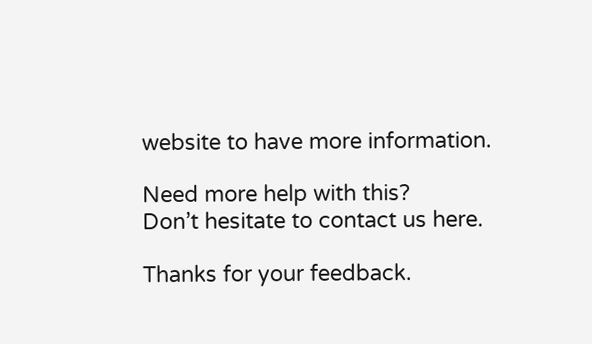website to have more information.

Need more help with this?
Don’t hesitate to contact us here.

Thanks for your feedback.